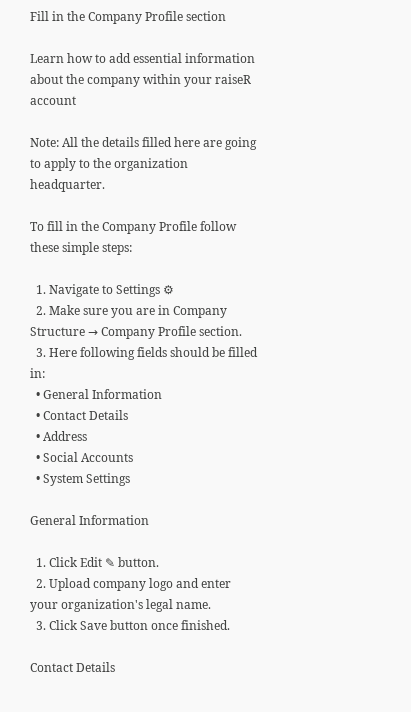Fill in the Company Profile section

Learn how to add essential information about the company within your raiseR account

Note: All the details filled here are going to apply to the organization headquarter.

To fill in the Company Profile follow these simple steps:

  1. Navigate to Settings ⚙
  2. Make sure you are in Company Structure → Company Profile section.
  3. Here following fields should be filled in:
  • General Information
  • Contact Details
  • Address
  • Social Accounts
  • System Settings

General Information

  1. Click Edit ✎ button.
  2. Upload company logo and enter your organization's legal name.
  3. Click Save button once finished.

Contact Details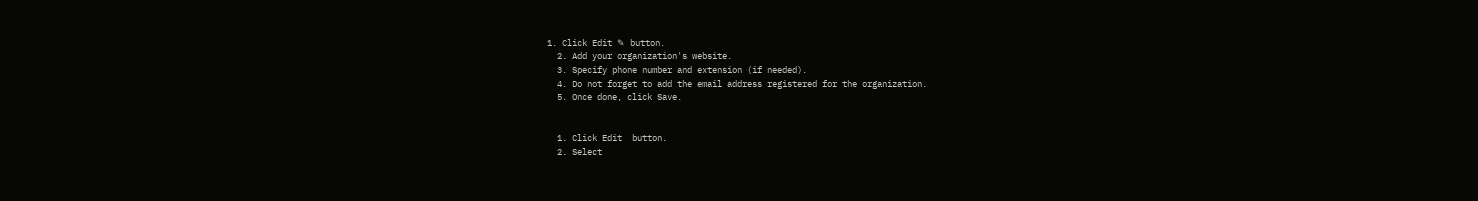1. Click Edit ✎ button.
  2. Add your organization's website.
  3. Specify phone number and extension (if needed).
  4. Do not forget to add the email address registered for the organization.
  5. Once done, click Save.


  1. Click Edit  button.
  2. Select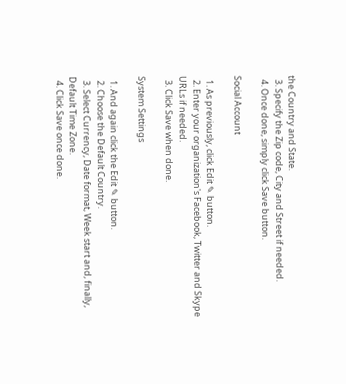the Country and State.
  3. Specify the Zip code, City and Street if needed.
  4. Once done, simply click Save button.

Social Account

  1. As previously, click Edit ✎ button.
  2. Enter your organization's Facebook, Twitter and Skype URLs if needed.
  3. Click Save when done.

System Settings

  1. And again click the Edit ✎ button.
  2. Choose the Default Country.
  3. Select Currency, Date format, Week start and, finally, Default Time Zone.
  4. Click Save once done.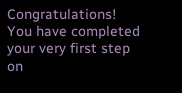Congratulations! You have completed your very first step on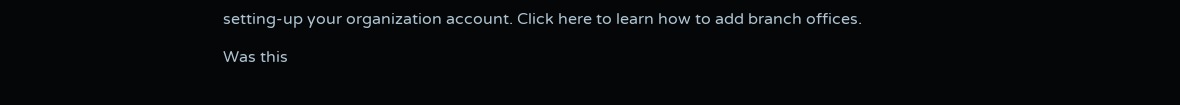setting-up your organization account. Click here to learn how to add branch offices.

Was this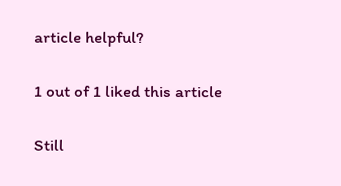article helpful?

1 out of 1 liked this article

Still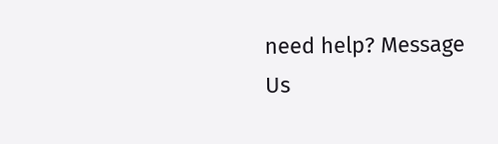need help? Message Us